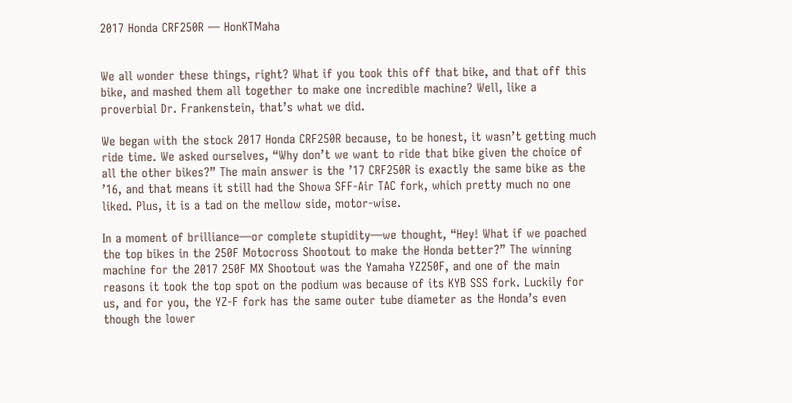2017 Honda CRF250R — HonKTMaha


We all wonder these things, right? What if you took this off that bike, and that off this bike, and mashed them all together to make one incredible machine? Well, like a proverbial Dr. Frankenstein, that’s what we did.

We began with the stock 2017 Honda CRF250R because, to be honest, it wasn’t getting much ride time. We asked ourselves, “Why don’t we want to ride that bike given the choice of all the other bikes?” The main answer is the ’17 CRF250R is exactly the same bike as the ’16, and that means it still had the Showa SFF-Air TAC fork, which pretty much no one liked. Plus, it is a tad on the mellow side, motor-wise.

In a moment of brilliance—or complete stupidity—we thought, “Hey! What if we poached the top bikes in the 250F Motocross Shootout to make the Honda better?” The winning machine for the 2017 250F MX Shootout was the Yamaha YZ250F, and one of the main reasons it took the top spot on the podium was because of its KYB SSS fork. Luckily for us, and for you, the YZ-F fork has the same outer tube diameter as the Honda’s even though the lower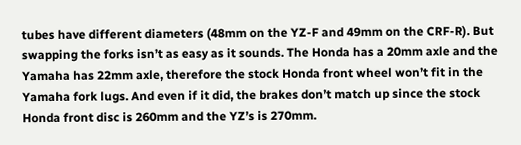tubes have different diameters (48mm on the YZ-F and 49mm on the CRF-R). But swapping the forks isn’t as easy as it sounds. The Honda has a 20mm axle and the Yamaha has 22mm axle, therefore the stock Honda front wheel won’t fit in the Yamaha fork lugs. And even if it did, the brakes don’t match up since the stock Honda front disc is 260mm and the YZ’s is 270mm.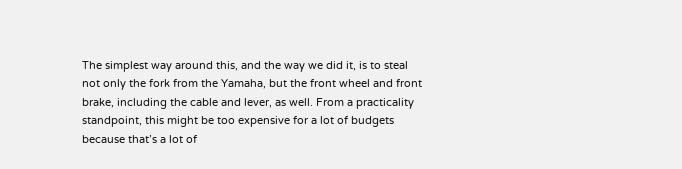The simplest way around this, and the way we did it, is to steal not only the fork from the Yamaha, but the front wheel and front brake, including the cable and lever, as well. From a practicality standpoint, this might be too expensive for a lot of budgets because that’s a lot of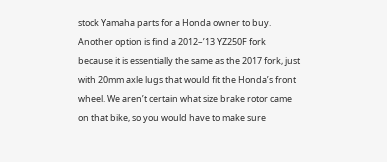stock Yamaha parts for a Honda owner to buy. Another option is find a 2012–’13 YZ250F fork because it is essentially the same as the 2017 fork, just with 20mm axle lugs that would fit the Honda’s front wheel. We aren’t certain what size brake rotor came on that bike, so you would have to make sure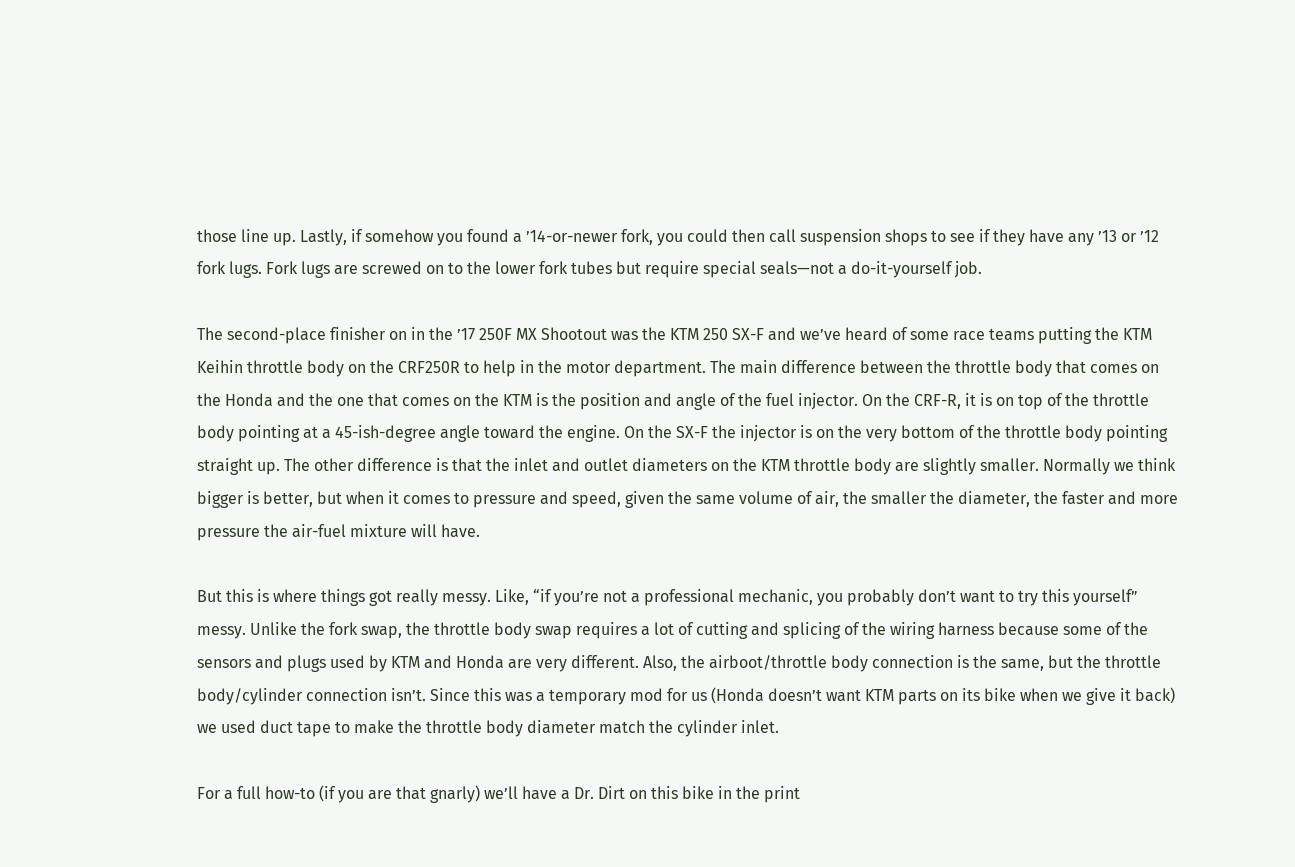those line up. Lastly, if somehow you found a ’14-or-newer fork, you could then call suspension shops to see if they have any ’13 or ’12 fork lugs. Fork lugs are screwed on to the lower fork tubes but require special seals—not a do-it-yourself job.

The second-place finisher on in the ’17 250F MX Shootout was the KTM 250 SX-F and we’ve heard of some race teams putting the KTM Keihin throttle body on the CRF250R to help in the motor department. The main difference between the throttle body that comes on the Honda and the one that comes on the KTM is the position and angle of the fuel injector. On the CRF-R, it is on top of the throttle body pointing at a 45-ish-degree angle toward the engine. On the SX-F the injector is on the very bottom of the throttle body pointing straight up. The other difference is that the inlet and outlet diameters on the KTM throttle body are slightly smaller. Normally we think bigger is better, but when it comes to pressure and speed, given the same volume of air, the smaller the diameter, the faster and more pressure the air-fuel mixture will have.

But this is where things got really messy. Like, “if you’re not a professional mechanic, you probably don’t want to try this yourself” messy. Unlike the fork swap, the throttle body swap requires a lot of cutting and splicing of the wiring harness because some of the sensors and plugs used by KTM and Honda are very different. Also, the airboot/throttle body connection is the same, but the throttle body/cylinder connection isn’t. Since this was a temporary mod for us (Honda doesn’t want KTM parts on its bike when we give it back) we used duct tape to make the throttle body diameter match the cylinder inlet.

For a full how-to (if you are that gnarly) we’ll have a Dr. Dirt on this bike in the print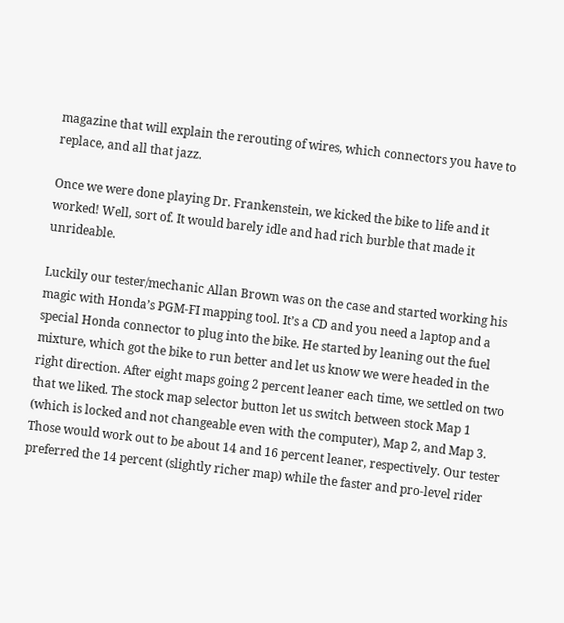magazine that will explain the rerouting of wires, which connectors you have to replace, and all that jazz.

Once we were done playing Dr. Frankenstein, we kicked the bike to life and it worked! Well, sort of. It would barely idle and had rich burble that made it unrideable.

Luckily our tester/mechanic Allan Brown was on the case and started working his magic with Honda’s PGM-FI mapping tool. It’s a CD and you need a laptop and a special Honda connector to plug into the bike. He started by leaning out the fuel mixture, which got the bike to run better and let us know we were headed in the right direction. After eight maps going 2 percent leaner each time, we settled on two that we liked. The stock map selector button let us switch between stock Map 1 (which is locked and not changeable even with the computer), Map 2, and Map 3. Those would work out to be about 14 and 16 percent leaner, respectively. Our tester preferred the 14 percent (slightly richer map) while the faster and pro-level rider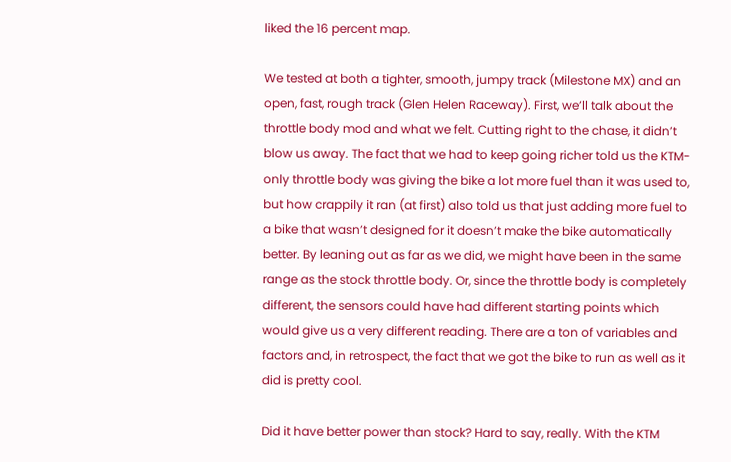liked the 16 percent map.

We tested at both a tighter, smooth, jumpy track (Milestone MX) and an open, fast, rough track (Glen Helen Raceway). First, we’ll talk about the throttle body mod and what we felt. Cutting right to the chase, it didn’t blow us away. The fact that we had to keep going richer told us the KTM-only throttle body was giving the bike a lot more fuel than it was used to, but how crappily it ran (at first) also told us that just adding more fuel to a bike that wasn’t designed for it doesn’t make the bike automatically better. By leaning out as far as we did, we might have been in the same range as the stock throttle body. Or, since the throttle body is completely different, the sensors could have had different starting points which would give us a very different reading. There are a ton of variables and factors and, in retrospect, the fact that we got the bike to run as well as it did is pretty cool.

Did it have better power than stock? Hard to say, really. With the KTM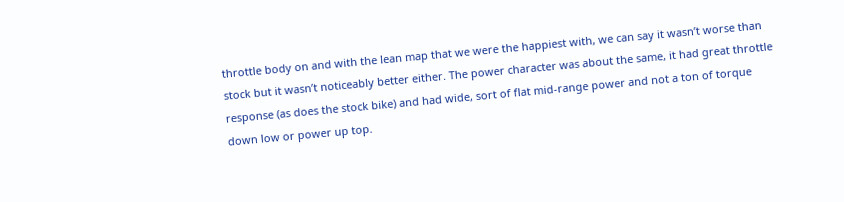throttle body on and with the lean map that we were the happiest with, we can say it wasn’t worse than stock but it wasn’t noticeably better either. The power character was about the same, it had great throttle response (as does the stock bike) and had wide, sort of flat mid-range power and not a ton of torque down low or power up top.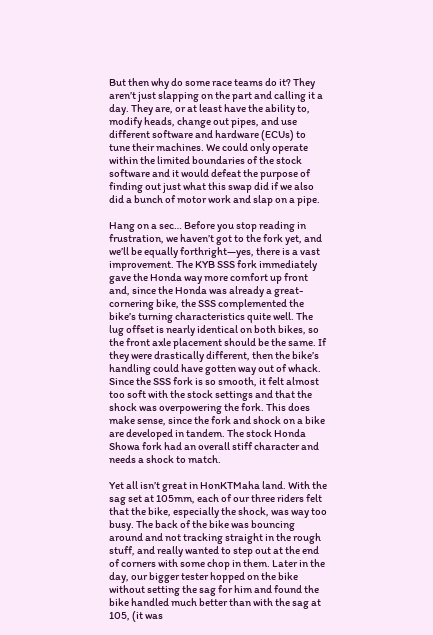But then why do some race teams do it? They aren’t just slapping on the part and calling it a day. They are, or at least have the ability to, modify heads, change out pipes, and use different software and hardware (ECUs) to tune their machines. We could only operate within the limited boundaries of the stock software and it would defeat the purpose of finding out just what this swap did if we also did a bunch of motor work and slap on a pipe.

Hang on a sec… Before you stop reading in frustration, we haven’t got to the fork yet, and we’ll be equally forthright—yes, there is a vast improvement. The KYB SSS fork immediately gave the Honda way more comfort up front and, since the Honda was already a great-cornering bike, the SSS complemented the bike’s turning characteristics quite well. The lug offset is nearly identical on both bikes, so the front axle placement should be the same. If they were drastically different, then the bike’s handling could have gotten way out of whack. Since the SSS fork is so smooth, it felt almost too soft with the stock settings and that the shock was overpowering the fork. This does make sense, since the fork and shock on a bike are developed in tandem. The stock Honda Showa fork had an overall stiff character and needs a shock to match.

Yet all isn’t great in HonKTMaha land. With the sag set at 105mm, each of our three riders felt that the bike, especially the shock, was way too busy. The back of the bike was bouncing around and not tracking straight in the rough stuff, and really wanted to step out at the end of corners with some chop in them. Later in the day, our bigger tester hopped on the bike without setting the sag for him and found the bike handled much better than with the sag at 105, (it was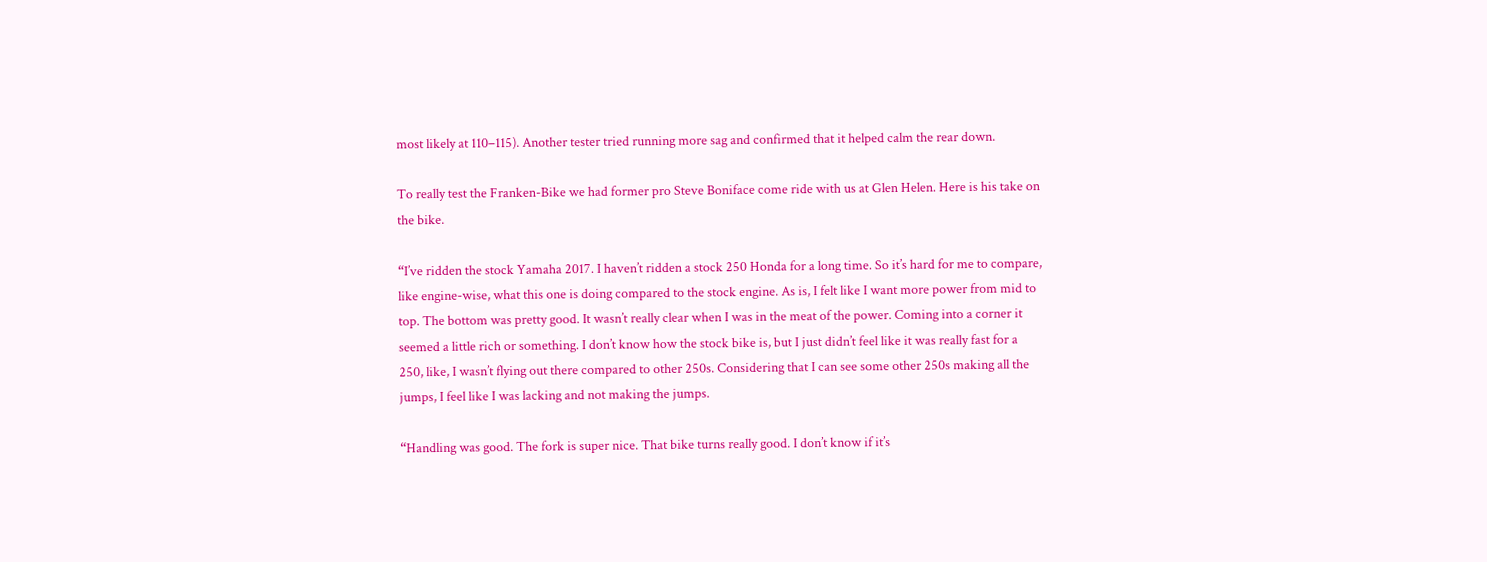most likely at 110–115). Another tester tried running more sag and confirmed that it helped calm the rear down.

To really test the Franken-Bike we had former pro Steve Boniface come ride with us at Glen Helen. Here is his take on the bike.

“I’ve ridden the stock Yamaha 2017. I haven’t ridden a stock 250 Honda for a long time. So it’s hard for me to compare, like engine-wise, what this one is doing compared to the stock engine. As is, I felt like I want more power from mid to top. The bottom was pretty good. It wasn’t really clear when I was in the meat of the power. Coming into a corner it seemed a little rich or something. I don’t know how the stock bike is, but I just didn’t feel like it was really fast for a 250, like, I wasn’t flying out there compared to other 250s. Considering that I can see some other 250s making all the jumps, I feel like I was lacking and not making the jumps.

“Handling was good. The fork is super nice. That bike turns really good. I don’t know if it’s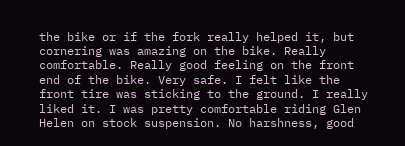the bike or if the fork really helped it, but cornering was amazing on the bike. Really comfortable. Really good feeling on the front end of the bike. Very safe. I felt like the front tire was sticking to the ground. I really liked it. I was pretty comfortable riding Glen Helen on stock suspension. No harshness, good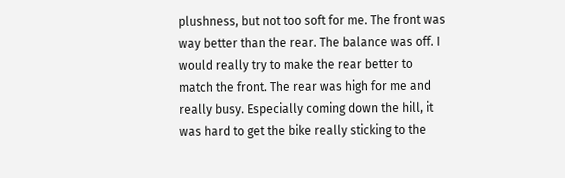plushness, but not too soft for me. The front was way better than the rear. The balance was off. I would really try to make the rear better to match the front. The rear was high for me and really busy. Especially coming down the hill, it was hard to get the bike really sticking to the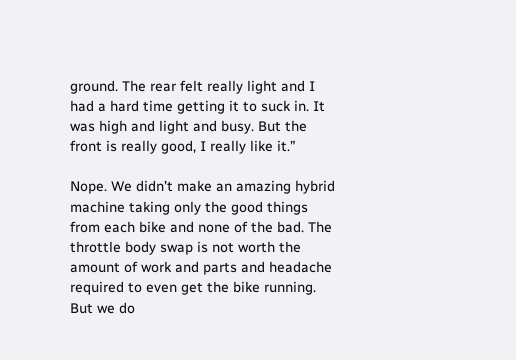ground. The rear felt really light and I had a hard time getting it to suck in. It was high and light and busy. But the front is really good, I really like it.”

Nope. We didn’t make an amazing hybrid machine taking only the good things from each bike and none of the bad. The throttle body swap is not worth the amount of work and parts and headache required to even get the bike running. But we do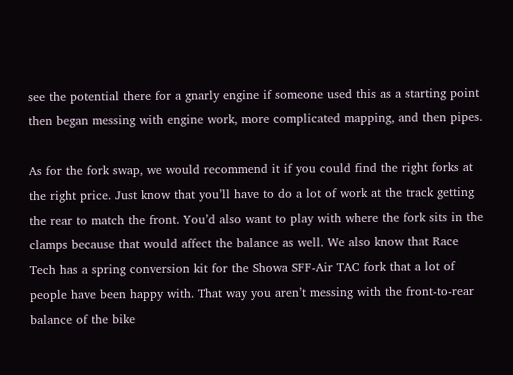see the potential there for a gnarly engine if someone used this as a starting point then began messing with engine work, more complicated mapping, and then pipes.

As for the fork swap, we would recommend it if you could find the right forks at the right price. Just know that you’ll have to do a lot of work at the track getting the rear to match the front. You’d also want to play with where the fork sits in the clamps because that would affect the balance as well. We also know that Race Tech has a spring conversion kit for the Showa SFF-Air TAC fork that a lot of people have been happy with. That way you aren’t messing with the front-to-rear balance of the bike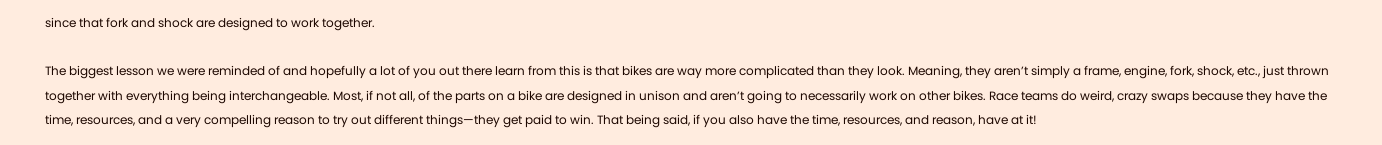since that fork and shock are designed to work together.

The biggest lesson we were reminded of and hopefully a lot of you out there learn from this is that bikes are way more complicated than they look. Meaning, they aren’t simply a frame, engine, fork, shock, etc., just thrown together with everything being interchangeable. Most, if not all, of the parts on a bike are designed in unison and aren’t going to necessarily work on other bikes. Race teams do weird, crazy swaps because they have the time, resources, and a very compelling reason to try out different things—they get paid to win. That being said, if you also have the time, resources, and reason, have at it!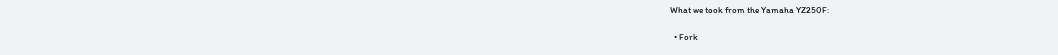What we took from the Yamaha YZ250F:

  • Fork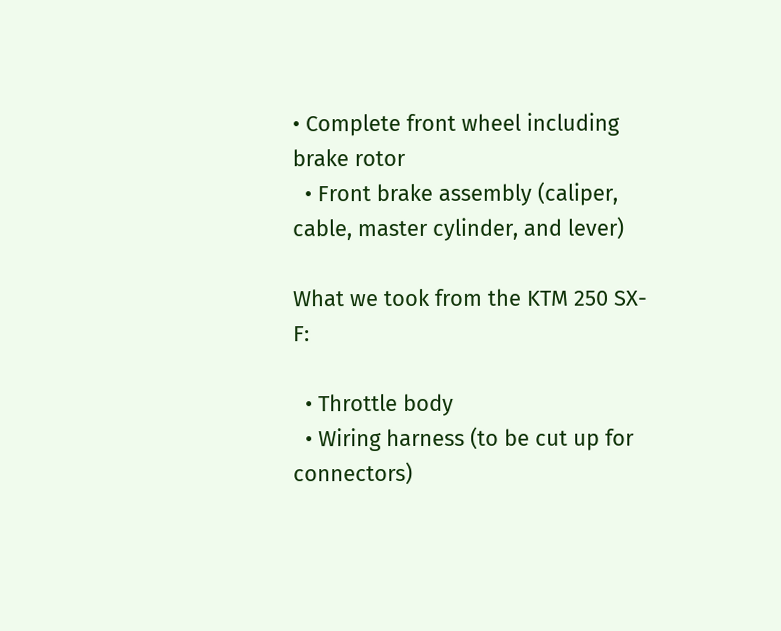• Complete front wheel including brake rotor
  • Front brake assembly (caliper, cable, master cylinder, and lever)

What we took from the KTM 250 SX-F:

  • Throttle body
  • Wiring harness (to be cut up for connectors)